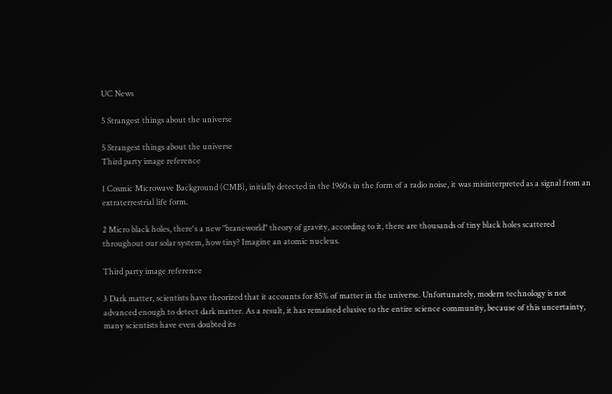UC News

5 Strangest things about the universe

5 Strangest things about the universe
Third party image reference

1 Cosmic Microwave Background (CMB), initially detected in the 1960s in the form of a radio noise, it was misinterpreted as a signal from an extraterrestrial life form.

2 Micro black holes, there's a new "braneworld" theory of gravity, according to it, there are thousands of tiny black holes scattered throughout our solar system, how tiny? Imagine an atomic nucleus.

Third party image reference

3 Dark matter, scientists have theorized that it accounts for 85% of matter in the universe. Unfortunately, modern technology is not advanced enough to detect dark matter. As a result, it has remained elusive to the entire science community, because of this uncertainty, many scientists have even doubted its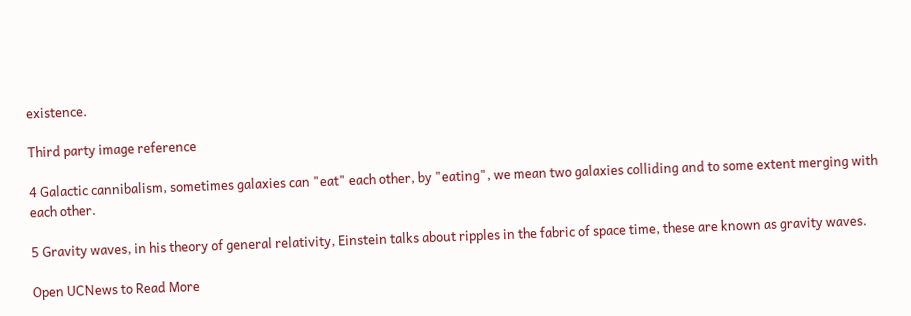existence.

Third party image reference

4 Galactic cannibalism, sometimes galaxies can "eat" each other, by "eating", we mean two galaxies colliding and to some extent merging with each other.

5 Gravity waves, in his theory of general relativity, Einstein talks about ripples in the fabric of space time, these are known as gravity waves.

Open UCNews to Read More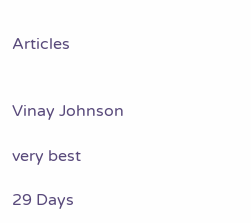Articles


Vinay Johnson

very best

29 Days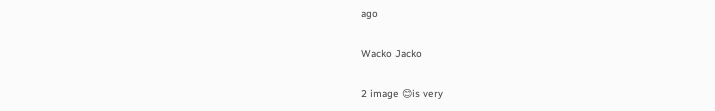ago

Wacko Jacko

2 image 😊is very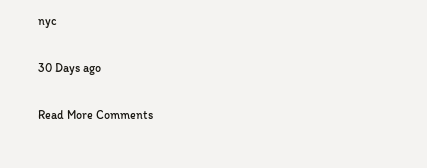nyc

30 Days ago

Read More Comments